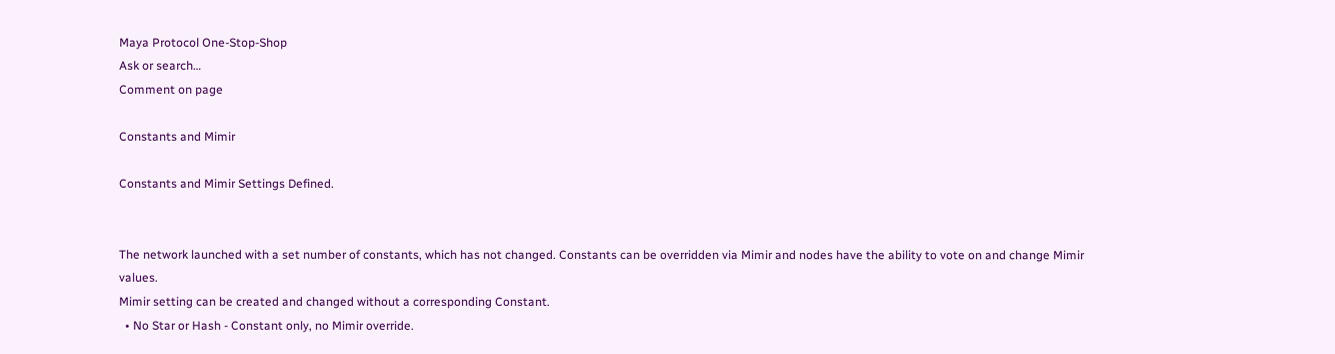Maya Protocol One-Stop-Shop
Ask or search…
Comment on page

Constants and Mimir

Constants and Mimir Settings Defined.


The network launched with a set number of constants, which has not changed. Constants can be overridden via Mimir and nodes have the ability to vote on and change Mimir values.
Mimir setting can be created and changed without a corresponding Constant.
  • No Star or Hash - Constant only, no Mimir override.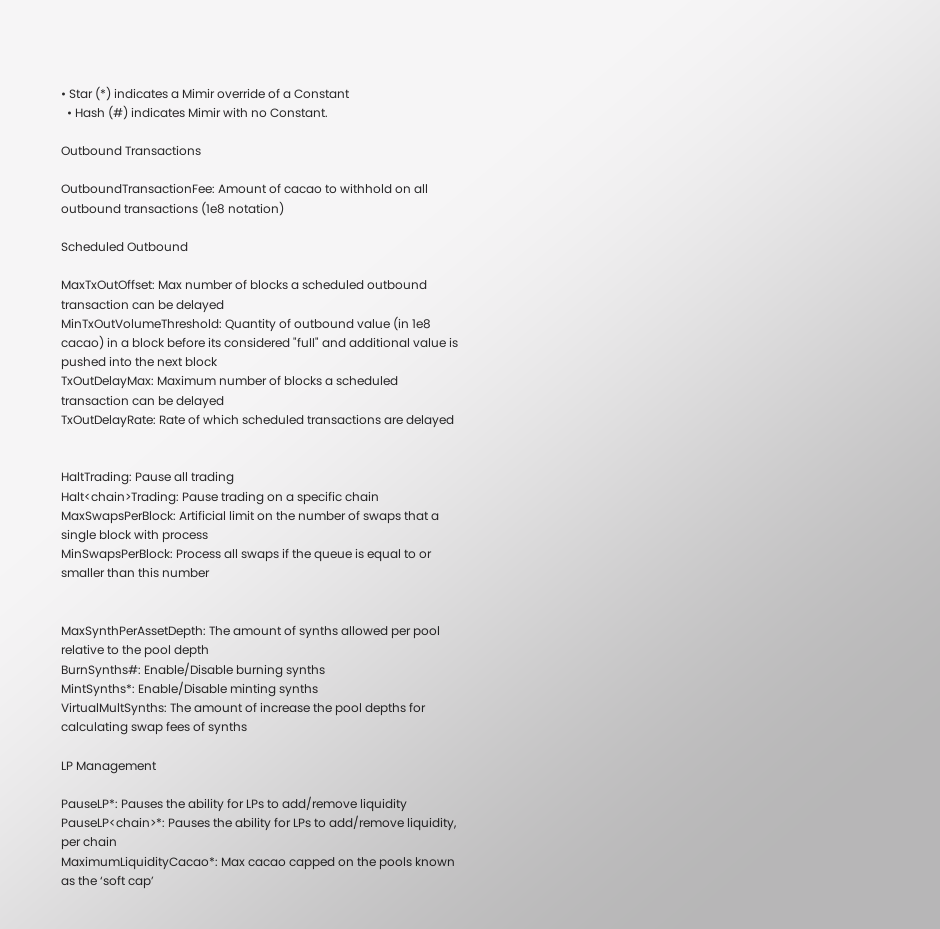• Star (*) indicates a Mimir override of a Constant
  • Hash (#) indicates Mimir with no Constant.

Outbound Transactions

OutboundTransactionFee: Amount of cacao to withhold on all outbound transactions (1e8 notation)

Scheduled Outbound

MaxTxOutOffset: Max number of blocks a scheduled outbound transaction can be delayed
MinTxOutVolumeThreshold: Quantity of outbound value (in 1e8 cacao) in a block before its considered "full" and additional value is pushed into the next block
TxOutDelayMax: Maximum number of blocks a scheduled transaction can be delayed
TxOutDelayRate: Rate of which scheduled transactions are delayed


HaltTrading: Pause all trading
Halt<chain>Trading: Pause trading on a specific chain
MaxSwapsPerBlock: Artificial limit on the number of swaps that a single block with process
MinSwapsPerBlock: Process all swaps if the queue is equal to or smaller than this number


MaxSynthPerAssetDepth: The amount of synths allowed per pool relative to the pool depth
BurnSynths#: Enable/Disable burning synths
MintSynths*: Enable/Disable minting synths
VirtualMultSynths: The amount of increase the pool depths for calculating swap fees of synths

LP Management

PauseLP*: Pauses the ability for LPs to add/remove liquidity
PauseLP<chain>*: Pauses the ability for LPs to add/remove liquidity, per chain
MaximumLiquidityCacao*: Max cacao capped on the pools known as the ‘soft cap’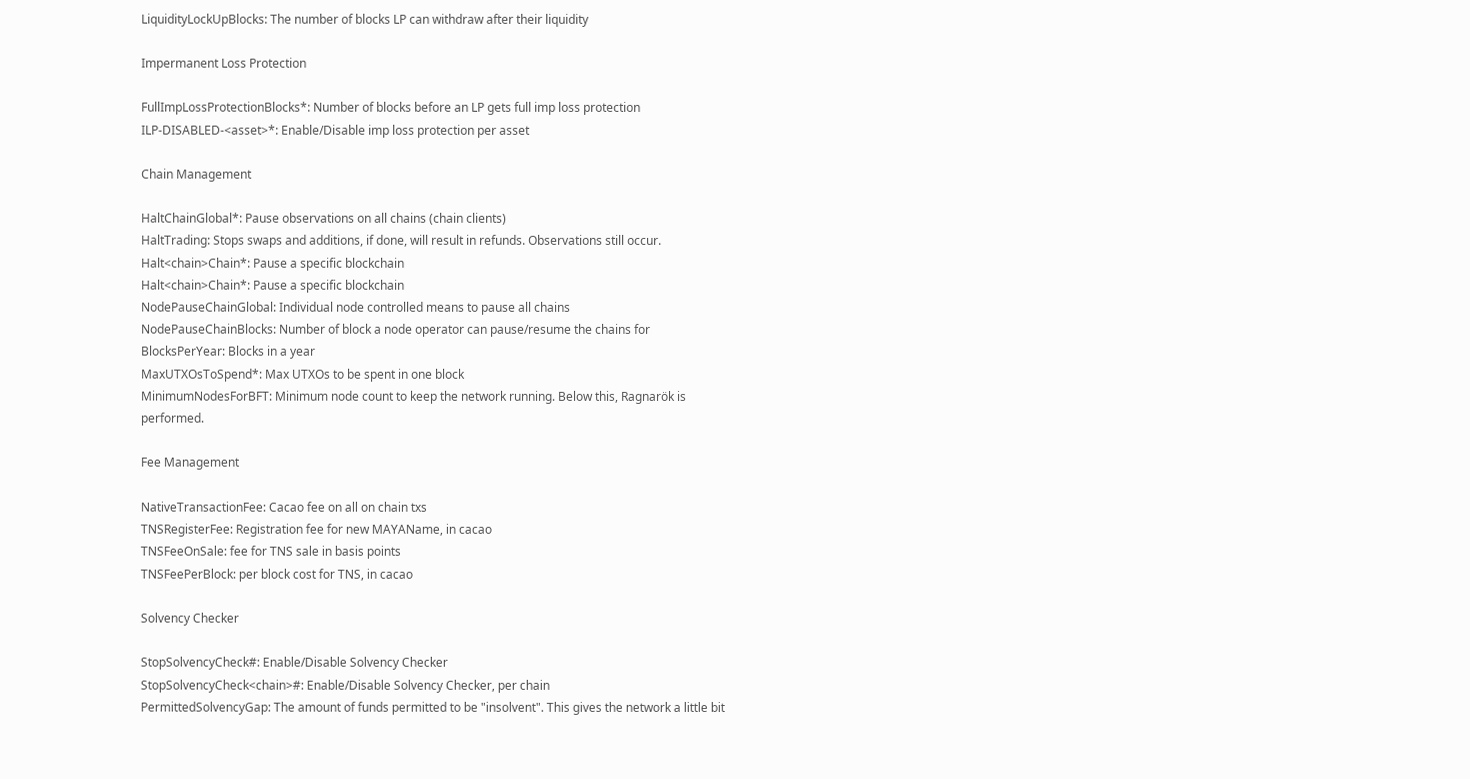LiquidityLockUpBlocks: The number of blocks LP can withdraw after their liquidity

Impermanent Loss Protection

FullImpLossProtectionBlocks*: Number of blocks before an LP gets full imp loss protection
ILP-DISABLED-<asset>*: Enable/Disable imp loss protection per asset

Chain Management

HaltChainGlobal*: Pause observations on all chains (chain clients)
HaltTrading: Stops swaps and additions, if done, will result in refunds. Observations still occur.
Halt<chain>Chain*: Pause a specific blockchain
Halt<chain>Chain*: Pause a specific blockchain
NodePauseChainGlobal: Individual node controlled means to pause all chains
NodePauseChainBlocks: Number of block a node operator can pause/resume the chains for
BlocksPerYear: Blocks in a year
MaxUTXOsToSpend*: Max UTXOs to be spent in one block
MinimumNodesForBFT: Minimum node count to keep the network running. Below this, Ragnarök is performed.

Fee Management

NativeTransactionFee: Cacao fee on all on chain txs
TNSRegisterFee: Registration fee for new MAYAName, in cacao
TNSFeeOnSale: fee for TNS sale in basis points
TNSFeePerBlock: per block cost for TNS, in cacao

Solvency Checker

StopSolvencyCheck#: Enable/Disable Solvency Checker
StopSolvencyCheck<chain>#: Enable/Disable Solvency Checker, per chain
PermittedSolvencyGap: The amount of funds permitted to be "insolvent". This gives the network a little bit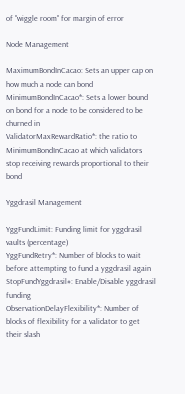of "wiggle room" for margin of error

Node Management

MaximumBondInCacao: Sets an upper cap on how much a node can bond
MinimumBondInCacao*: Sets a lower bound on bond for a node to be considered to be churned in
ValidatorMaxRewardRatio*: the ratio to MinimumBondInCacao at which validators stop receiving rewards proportional to their bond

Yggdrasil Management

YggFundLimit: Funding limit for yggdrasil vaults (percentage)
YggFundRetry*: Number of blocks to wait before attempting to fund a yggdrasil again
StopFundYggdrasil#: Enable/Disable yggdrasil funding
ObservationDelayFlexibility*: Number of blocks of flexibility for a validator to get their slash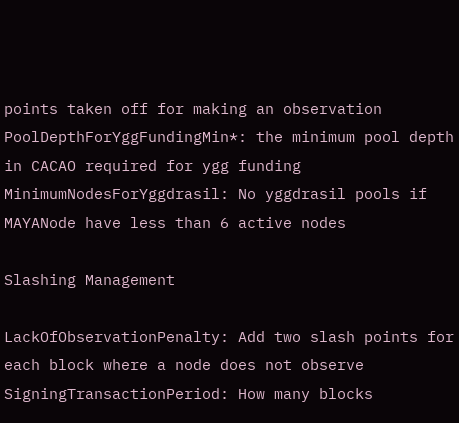points taken off for making an observation
PoolDepthForYggFundingMin*: the minimum pool depth in CACAO required for ygg funding
MinimumNodesForYggdrasil: No yggdrasil pools if MAYANode have less than 6 active nodes

Slashing Management

LackOfObservationPenalty: Add two slash points for each block where a node does not observe
SigningTransactionPeriod: How many blocks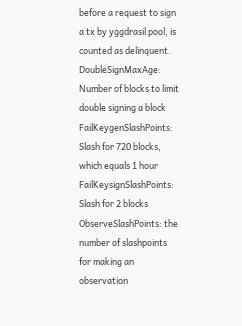before a request to sign a tx by yggdrasil pool, is counted as delinquent.
DoubleSignMaxAge: Number of blocks to limit double signing a block
FailKeygenSlashPoints: Slash for 720 blocks, which equals 1 hour
FailKeysignSlashPoints: Slash for 2 blocks
ObserveSlashPoints: the number of slashpoints for making an observation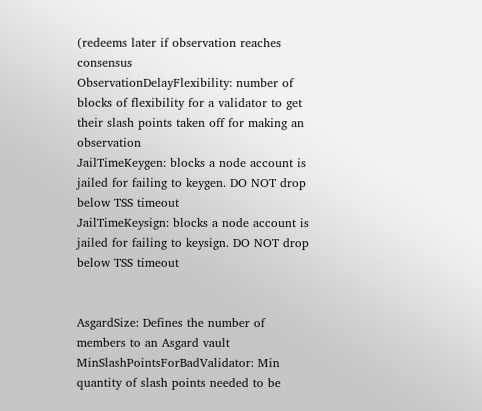(redeems later if observation reaches consensus
ObservationDelayFlexibility: number of blocks of flexibility for a validator to get their slash points taken off for making an observation
JailTimeKeygen: blocks a node account is jailed for failing to keygen. DO NOT drop below TSS timeout
JailTimeKeysign: blocks a node account is jailed for failing to keysign. DO NOT drop below TSS timeout


AsgardSize: Defines the number of members to an Asgard vault
MinSlashPointsForBadValidator: Min quantity of slash points needed to be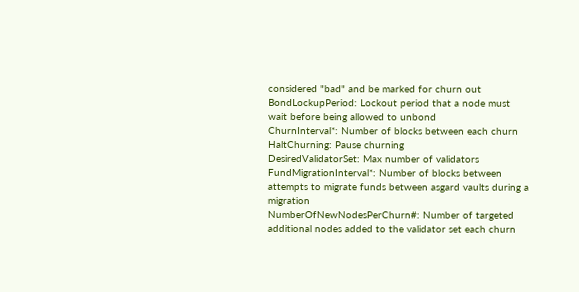considered "bad" and be marked for churn out
BondLockupPeriod: Lockout period that a node must wait before being allowed to unbond
ChurnInterval*: Number of blocks between each churn
HaltChurning: Pause churning
DesiredValidatorSet: Max number of validators
FundMigrationInterval*: Number of blocks between attempts to migrate funds between asgard vaults during a migration
NumberOfNewNodesPerChurn#: Number of targeted additional nodes added to the validator set each churn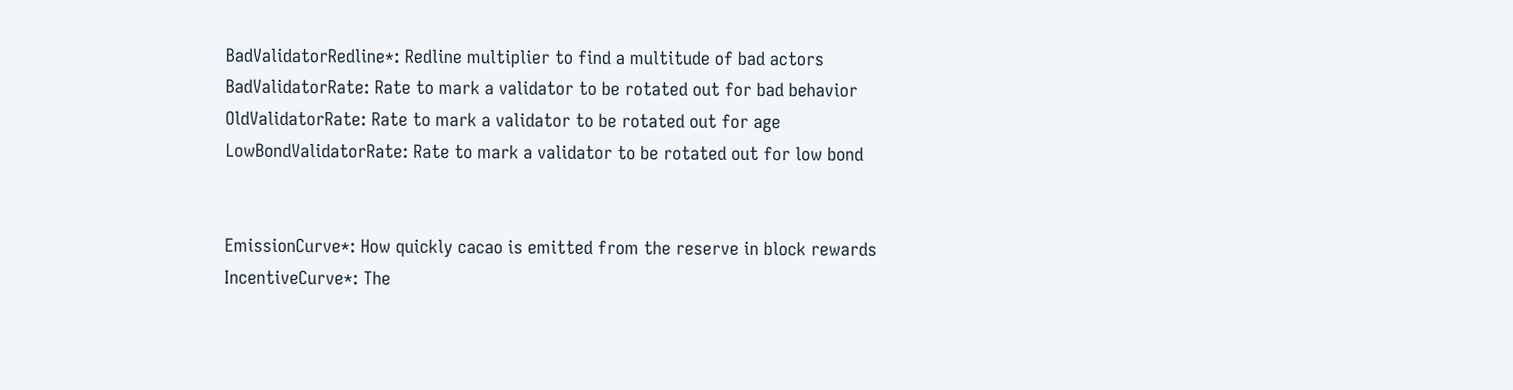BadValidatorRedline*: Redline multiplier to find a multitude of bad actors
BadValidatorRate: Rate to mark a validator to be rotated out for bad behavior
OldValidatorRate: Rate to mark a validator to be rotated out for age
LowBondValidatorRate: Rate to mark a validator to be rotated out for low bond


EmissionCurve*: How quickly cacao is emitted from the reserve in block rewards
IncentiveCurve*: The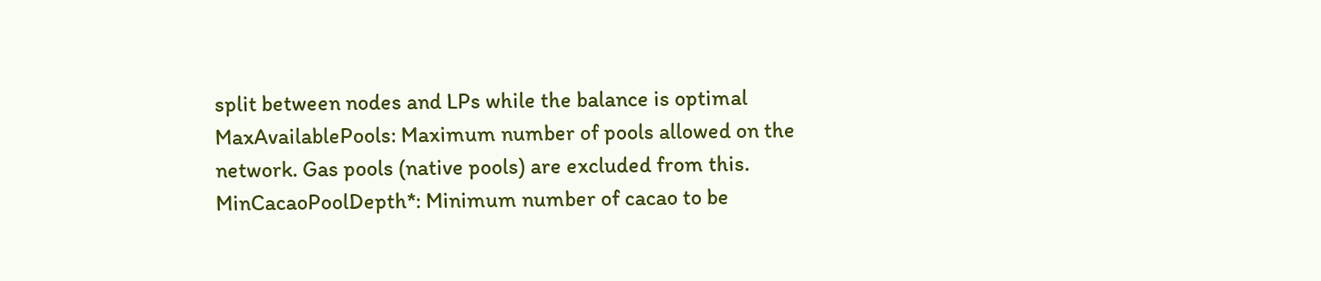split between nodes and LPs while the balance is optimal
MaxAvailablePools: Maximum number of pools allowed on the network. Gas pools (native pools) are excluded from this.
MinCacaoPoolDepth*: Minimum number of cacao to be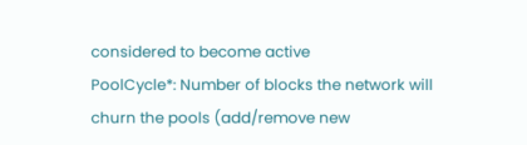considered to become active
PoolCycle*: Number of blocks the network will churn the pools (add/remove new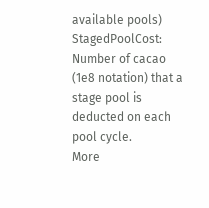available pools)
StagedPoolCost: Number of cacao (1e8 notation) that a stage pool is deducted on each pool cycle.
More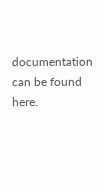documentation can be found here.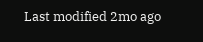Last modified 2mo ago